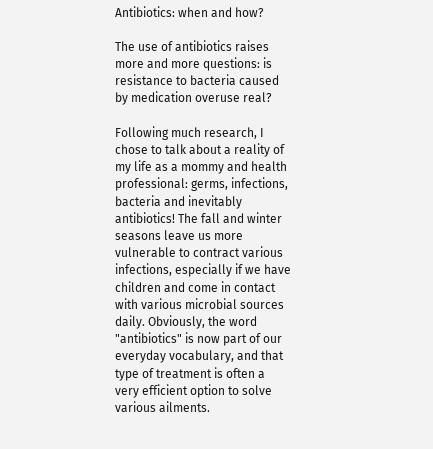Antibiotics: when and how?

The use of antibiotics raises more and more questions: is resistance to bacteria caused by medication overuse real?

Following much research, I chose to talk about a reality of my life as a mommy and health professional: germs, infections, bacteria and inevitably antibiotics! The fall and winter seasons leave us more vulnerable to contract various infections, especially if we have children and come in contact with various microbial sources daily. Obviously, the word "antibiotics" is now part of our everyday vocabulary, and that type of treatment is often a very efficient option to solve various ailments.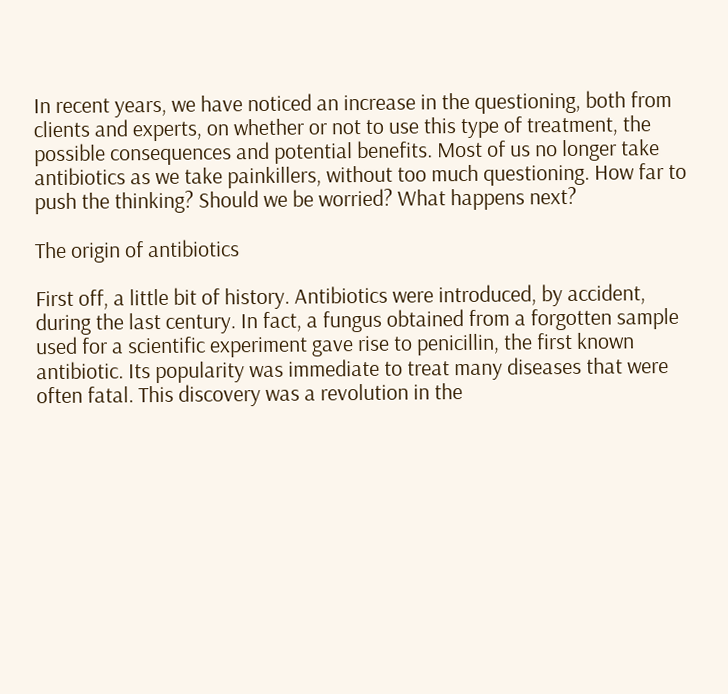In recent years, we have noticed an increase in the questioning, both from clients and experts, on whether or not to use this type of treatment, the possible consequences and potential benefits. Most of us no longer take antibiotics as we take painkillers, without too much questioning. How far to push the thinking? Should we be worried? What happens next?

The origin of antibiotics

First off, a little bit of history. Antibiotics were introduced, by accident, during the last century. In fact, a fungus obtained from a forgotten sample used for a scientific experiment gave rise to penicillin, the first known antibiotic. Its popularity was immediate to treat many diseases that were often fatal. This discovery was a revolution in the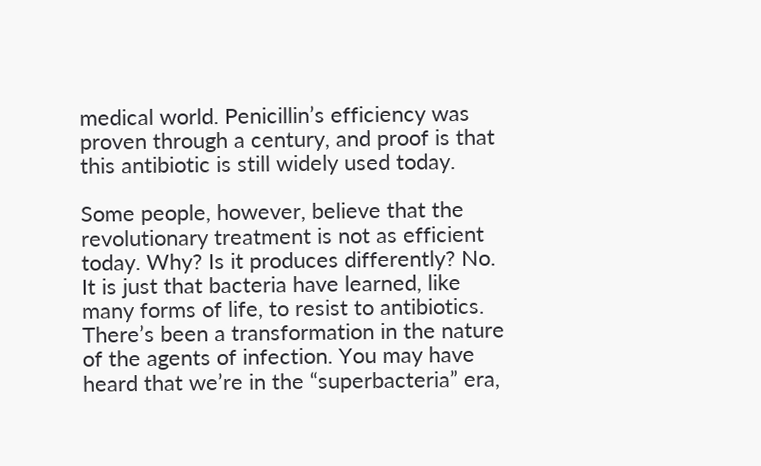medical world. Penicillin’s efficiency was proven through a century, and proof is that this antibiotic is still widely used today.

Some people, however, believe that the revolutionary treatment is not as efficient today. Why? Is it produces differently? No. It is just that bacteria have learned, like many forms of life, to resist to antibiotics.  There’s been a transformation in the nature of the agents of infection. You may have heard that we’re in the “superbacteria” era,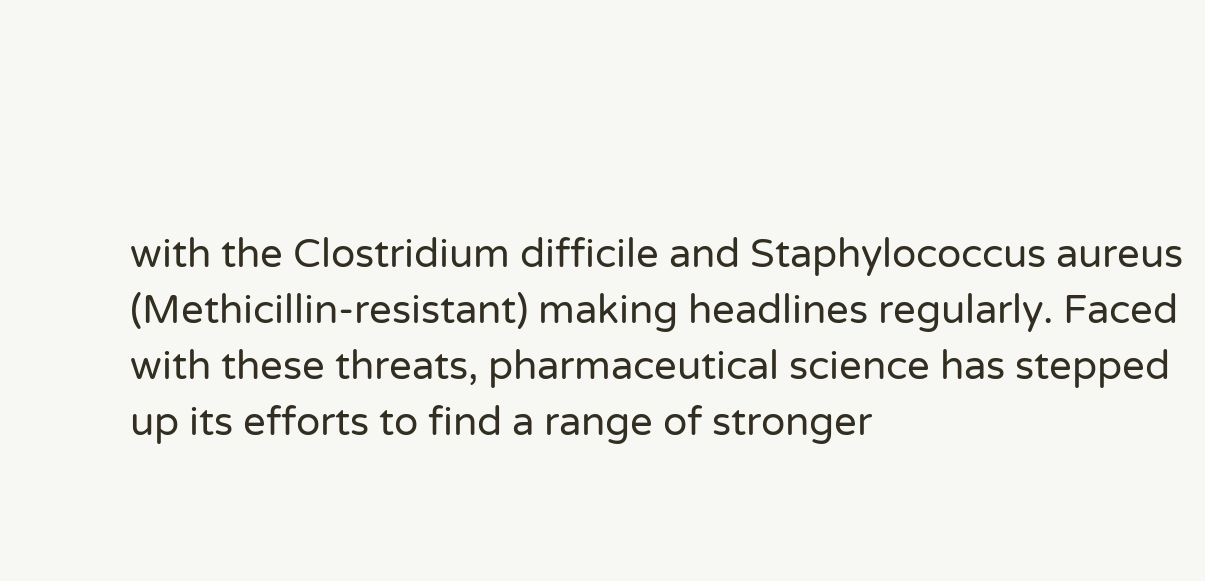with the Clostridium difficile and Staphylococcus aureus (Methicillin-resistant) making headlines regularly. Faced with these threats, pharmaceutical science has stepped up its efforts to find a range of stronger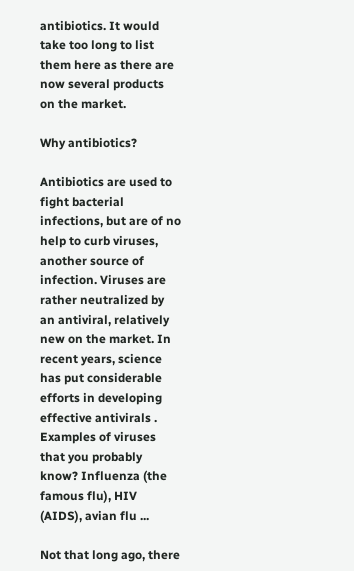antibiotics. It would take too long to list them here as there are now several products on the market.

Why antibiotics?

Antibiotics are used to fight bacterial infections, but are of no help to curb viruses, another source of infection. Viruses are rather neutralized by an antiviral, relatively new on the market. In recent years, science has put considerable efforts in developing effective antivirals . Examples of viruses that you probably know? Influenza (the famous flu), HIV (AIDS), avian flu ...

Not that long ago, there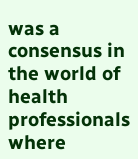was a consensus in the world of health professionals where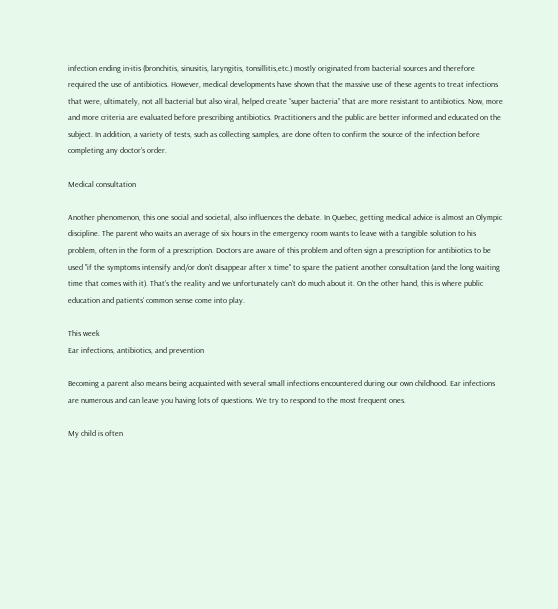infection ending in-itis (bronchitis, sinusitis, laryngitis, tonsillitis,etc.) mostly originated from bacterial sources and therefore required the use of antibiotics. However, medical developments have shown that the massive use of these agents to treat infections that were, ultimately, not all bacterial but also viral, helped create “super bacteria” that are more resistant to antibiotics. Now, more and more criteria are evaluated before prescribing antibiotics. Practitioners and the public are better informed and educated on the subject. In addition, a variety of tests, such as collecting samples, are done often to confirm the source of the infection before completing any doctor’s order.

Medical consultation

Another phenomenon, this one social and societal, also influences the debate. In Quebec, getting medical advice is almost an Olympic discipline. The parent who waits an average of six hours in the emergency room wants to leave with a tangible solution to his problem, often in the form of a prescription. Doctors are aware of this problem and often sign a prescription for antibiotics to be used "if the symptoms intensify and/or don’t disappear after x time" to spare the patient another consultation (and the long waiting time that comes with it). That’s the reality and we unfortunately can’t do much about it. On the other hand, this is where public education and patients’ common sense come into play.

This week
Ear infections, antibiotics, and prevention

Becoming a parent also means being acquainted with several small infections encountered during our own childhood. Ear infections are numerous and can leave you having lots of questions. We try to respond to the most frequent ones.

My child is often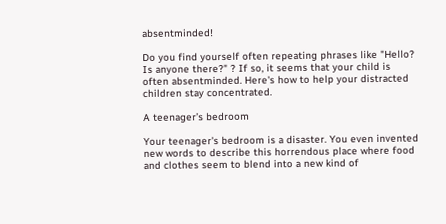absentminded!

Do you find yourself often repeating phrases like "Hello? Is anyone there?" ? If so, it seems that your child is often absentminded. Here's how to help your distracted children stay concentrated.

A teenager’s bedroom

Your teenager's bedroom is a disaster. You even invented new words to describe this horrendous place where food and clothes seem to blend into a new kind of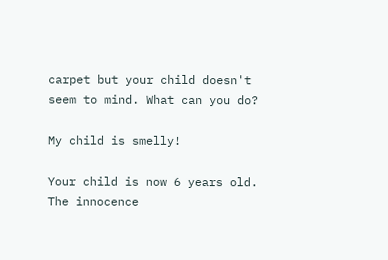carpet but your child doesn't seem to mind. What can you do?

My child is smelly!

Your child is now 6 years old. The innocence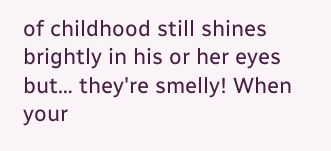of childhood still shines brightly in his or her eyes but… they're smelly! When your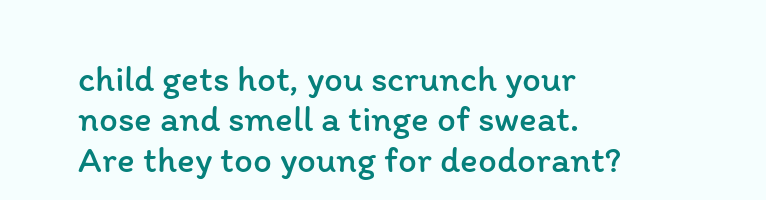child gets hot, you scrunch your nose and smell a tinge of sweat. Are they too young for deodorant?